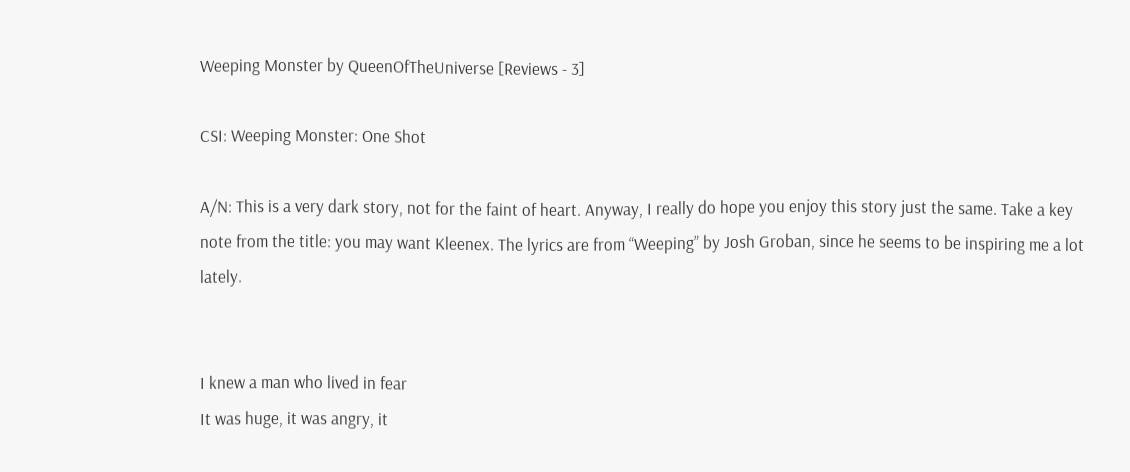Weeping Monster by QueenOfTheUniverse [Reviews - 3]

CSI: Weeping Monster: One Shot

A/N: This is a very dark story, not for the faint of heart. Anyway, I really do hope you enjoy this story just the same. Take a key note from the title: you may want Kleenex. The lyrics are from “Weeping” by Josh Groban, since he seems to be inspiring me a lot lately.


I knew a man who lived in fear
It was huge, it was angry, it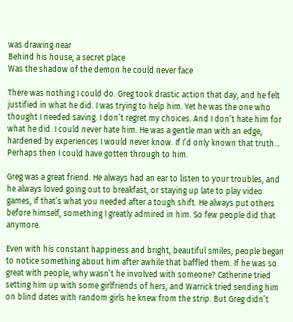was drawing near
Behind his house, a secret place
Was the shadow of the demon he could never face

There was nothing I could do. Greg took drastic action that day, and he felt justified in what he did. I was trying to help him. Yet he was the one who thought I needed saving. I don’t regret my choices. And I don’t hate him for what he did. I could never hate him. He was a gentle man with an edge, hardened by experiences I would never know. If I’d only known that truth... Perhaps then I could have gotten through to him.

Greg was a great friend. He always had an ear to listen to your troubles, and he always loved going out to breakfast, or staying up late to play video games, if that’s what you needed after a tough shift. He always put others before himself, something I greatly admired in him. So few people did that anymore.

Even with his constant happiness and bright, beautiful smiles, people began to notice something about him after awhile that baffled them. If he was so great with people, why wasn’t he involved with someone? Catherine tried setting him up with some girlfriends of hers, and Warrick tried sending him on blind dates with random girls he knew from the strip. But Greg didn’t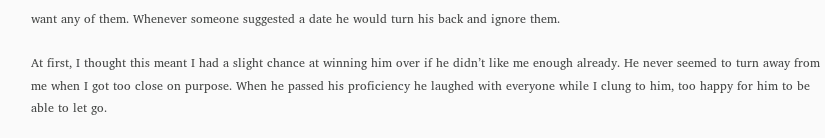want any of them. Whenever someone suggested a date he would turn his back and ignore them.

At first, I thought this meant I had a slight chance at winning him over if he didn’t like me enough already. He never seemed to turn away from me when I got too close on purpose. When he passed his proficiency he laughed with everyone while I clung to him, too happy for him to be able to let go.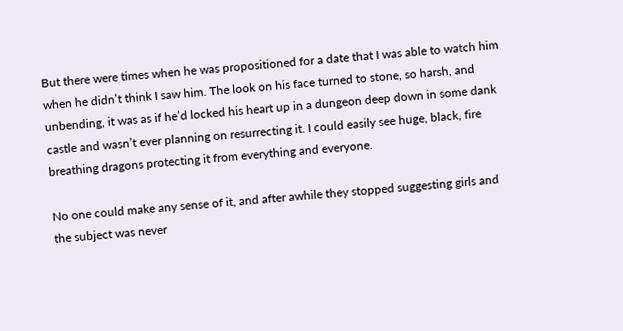But there were times when he was propositioned for a date that I was able to watch him when he didn’t think I saw him. The look on his face turned to stone, so harsh, and unbending, it was as if he’d locked his heart up in a dungeon deep down in some dank castle and wasn’t ever planning on resurrecting it. I could easily see huge, black, fire breathing dragons protecting it from everything and everyone.

No one could make any sense of it, and after awhile they stopped suggesting girls and the subject was never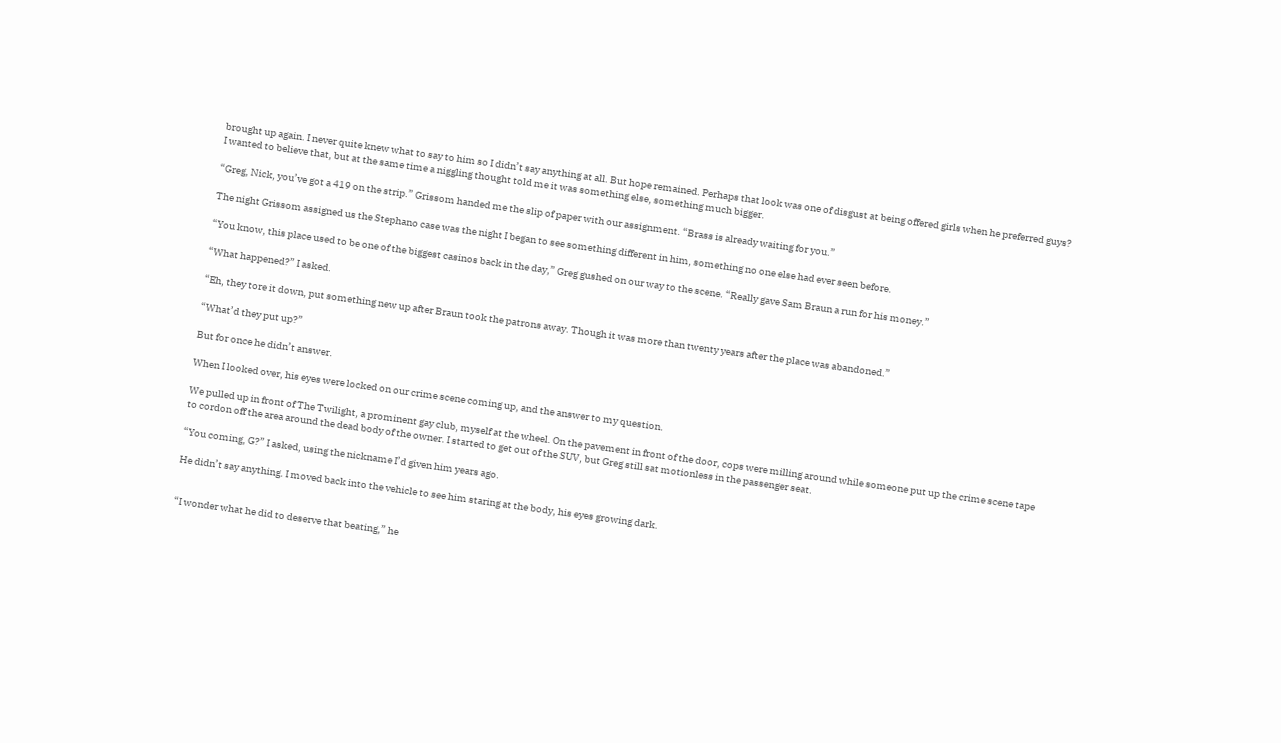brought up again. I never quite knew what to say to him so I didn’t say anything at all. But hope remained. Perhaps that look was one of disgust at being offered girls when he preferred guys? I wanted to believe that, but at the same time a niggling thought told me it was something else, something much bigger.

“Greg, Nick, you’ve got a 419 on the strip.” Grissom handed me the slip of paper with our assignment. “Brass is already waiting for you.”

The night Grissom assigned us the Stephano case was the night I began to see something different in him, something no one else had ever seen before.

“You know, this place used to be one of the biggest casinos back in the day,” Greg gushed on our way to the scene. “Really gave Sam Braun a run for his money.”

“What happened?” I asked.

“Eh, they tore it down, put something new up after Braun took the patrons away. Though it was more than twenty years after the place was abandoned.”

“What’d they put up?”

But for once he didn’t answer.

When I looked over, his eyes were locked on our crime scene coming up, and the answer to my question.

We pulled up in front of The Twilight, a prominent gay club, myself at the wheel. On the pavement in front of the door, cops were milling around while someone put up the crime scene tape to cordon off the area around the dead body of the owner. I started to get out of the SUV, but Greg still sat motionless in the passenger seat.

“You coming, G?” I asked, using the nickname I’d given him years ago.

He didn’t say anything. I moved back into the vehicle to see him staring at the body, his eyes growing dark.


“I wonder what he did to deserve that beating,” he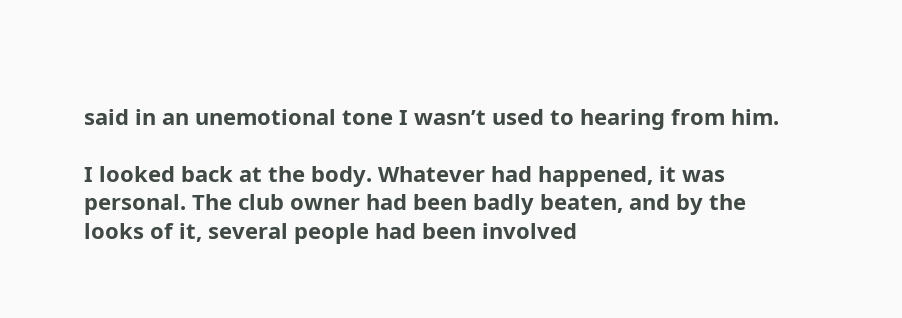said in an unemotional tone I wasn’t used to hearing from him.

I looked back at the body. Whatever had happened, it was personal. The club owner had been badly beaten, and by the looks of it, several people had been involved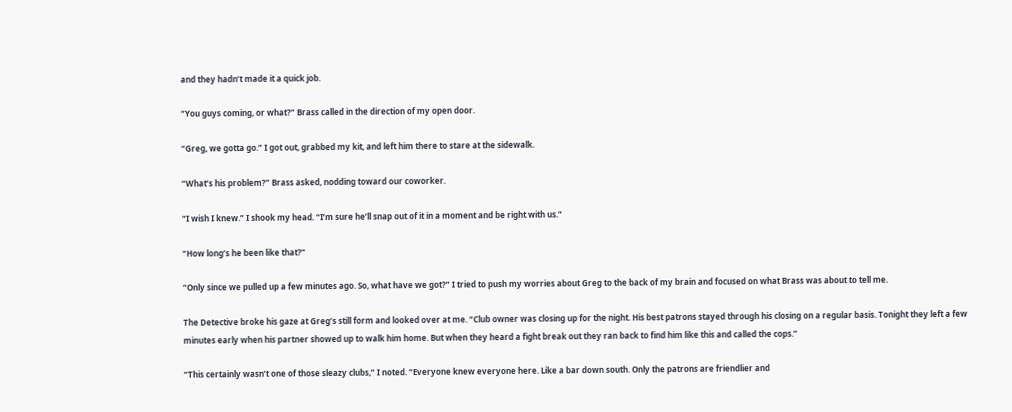and they hadn’t made it a quick job.

“You guys coming, or what?” Brass called in the direction of my open door.

“Greg, we gotta go.” I got out, grabbed my kit, and left him there to stare at the sidewalk.

“What’s his problem?” Brass asked, nodding toward our coworker.

“I wish I knew.” I shook my head. “I’m sure he’ll snap out of it in a moment and be right with us.”

“How long’s he been like that?”

“Only since we pulled up a few minutes ago. So, what have we got?” I tried to push my worries about Greg to the back of my brain and focused on what Brass was about to tell me.

The Detective broke his gaze at Greg’s still form and looked over at me. “Club owner was closing up for the night. His best patrons stayed through his closing on a regular basis. Tonight they left a few minutes early when his partner showed up to walk him home. But when they heard a fight break out they ran back to find him like this and called the cops.”

“This certainly wasn’t one of those sleazy clubs,” I noted. “Everyone knew everyone here. Like a bar down south. Only the patrons are friendlier and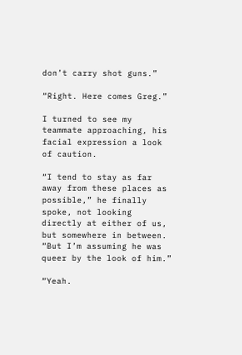don’t carry shot guns.”

“Right. Here comes Greg.”

I turned to see my teammate approaching, his facial expression a look of caution.

“I tend to stay as far away from these places as possible,” he finally spoke, not looking directly at either of us, but somewhere in between. “But I’m assuming he was queer by the look of him.”

“Yeah.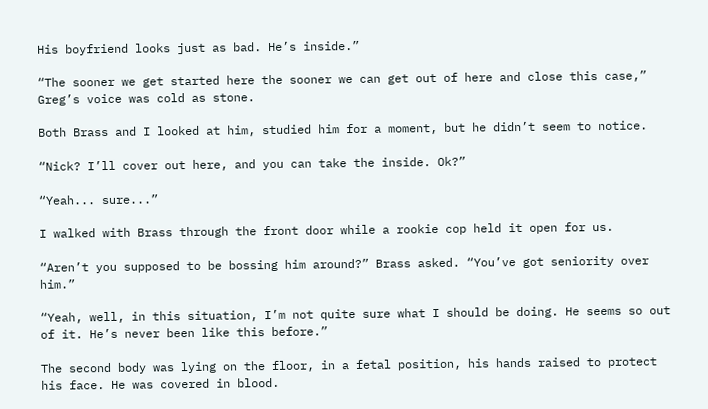His boyfriend looks just as bad. He’s inside.”

“The sooner we get started here the sooner we can get out of here and close this case,” Greg’s voice was cold as stone.

Both Brass and I looked at him, studied him for a moment, but he didn’t seem to notice.

“Nick? I’ll cover out here, and you can take the inside. Ok?”

“Yeah... sure...”

I walked with Brass through the front door while a rookie cop held it open for us.

“Aren’t you supposed to be bossing him around?” Brass asked. “You’ve got seniority over him.”

“Yeah, well, in this situation, I’m not quite sure what I should be doing. He seems so out of it. He’s never been like this before.”

The second body was lying on the floor, in a fetal position, his hands raised to protect his face. He was covered in blood.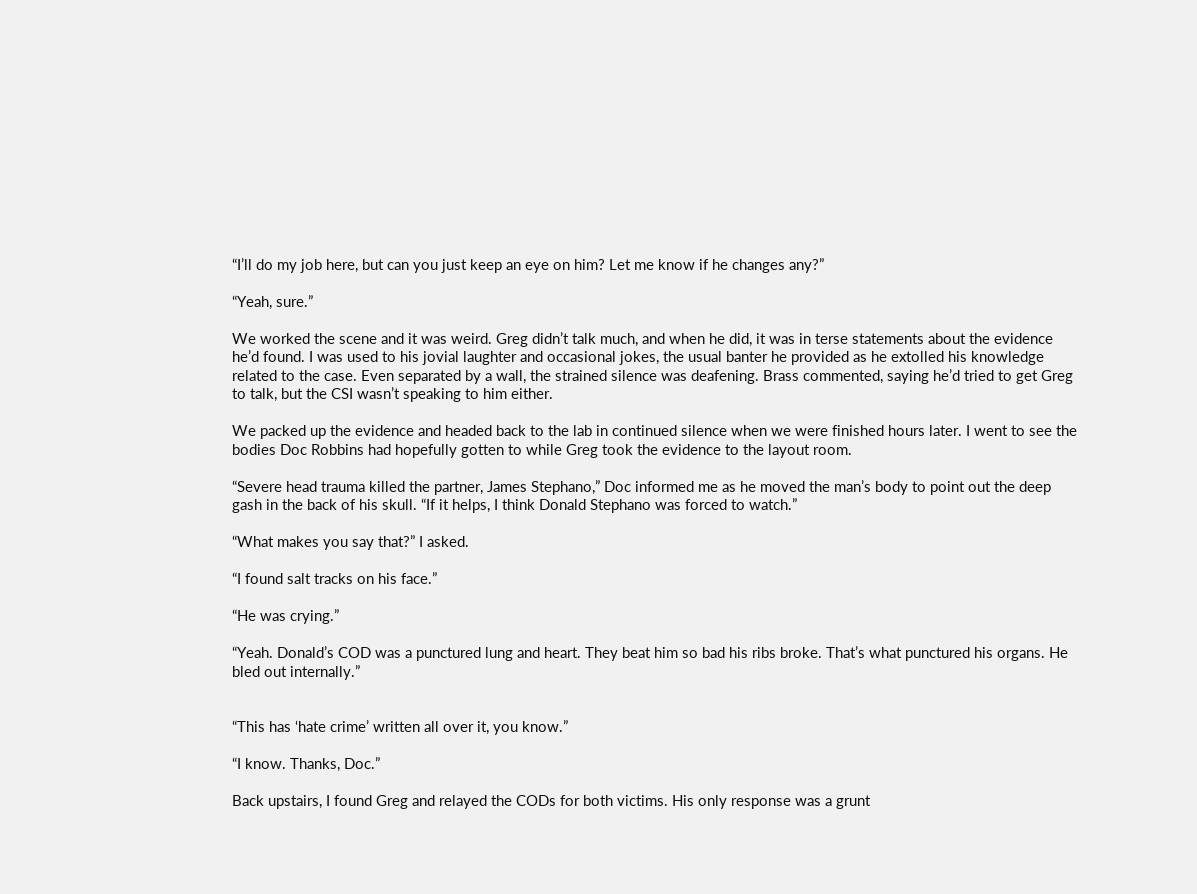“I’ll do my job here, but can you just keep an eye on him? Let me know if he changes any?”

“Yeah, sure.”

We worked the scene and it was weird. Greg didn’t talk much, and when he did, it was in terse statements about the evidence he’d found. I was used to his jovial laughter and occasional jokes, the usual banter he provided as he extolled his knowledge related to the case. Even separated by a wall, the strained silence was deafening. Brass commented, saying he’d tried to get Greg to talk, but the CSI wasn’t speaking to him either.

We packed up the evidence and headed back to the lab in continued silence when we were finished hours later. I went to see the bodies Doc Robbins had hopefully gotten to while Greg took the evidence to the layout room.

“Severe head trauma killed the partner, James Stephano,” Doc informed me as he moved the man’s body to point out the deep gash in the back of his skull. “If it helps, I think Donald Stephano was forced to watch.”

“What makes you say that?” I asked.

“I found salt tracks on his face.”

“He was crying.”

“Yeah. Donald’s COD was a punctured lung and heart. They beat him so bad his ribs broke. That’s what punctured his organs. He bled out internally.”


“This has ‘hate crime’ written all over it, you know.”

“I know. Thanks, Doc.”

Back upstairs, I found Greg and relayed the CODs for both victims. His only response was a grunt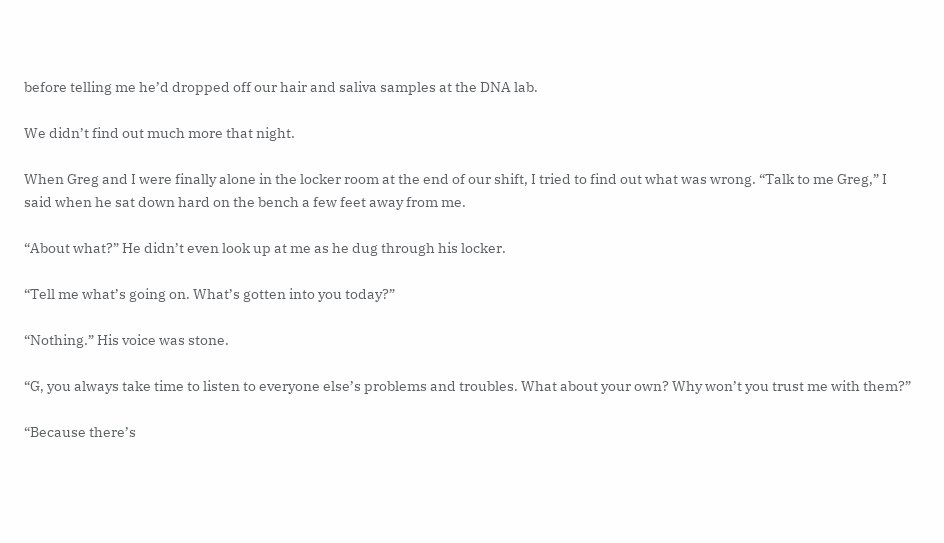before telling me he’d dropped off our hair and saliva samples at the DNA lab.

We didn’t find out much more that night.

When Greg and I were finally alone in the locker room at the end of our shift, I tried to find out what was wrong. “Talk to me Greg,” I said when he sat down hard on the bench a few feet away from me.

“About what?” He didn’t even look up at me as he dug through his locker.

“Tell me what’s going on. What’s gotten into you today?”

“Nothing.” His voice was stone.

“G, you always take time to listen to everyone else’s problems and troubles. What about your own? Why won’t you trust me with them?”

“Because there’s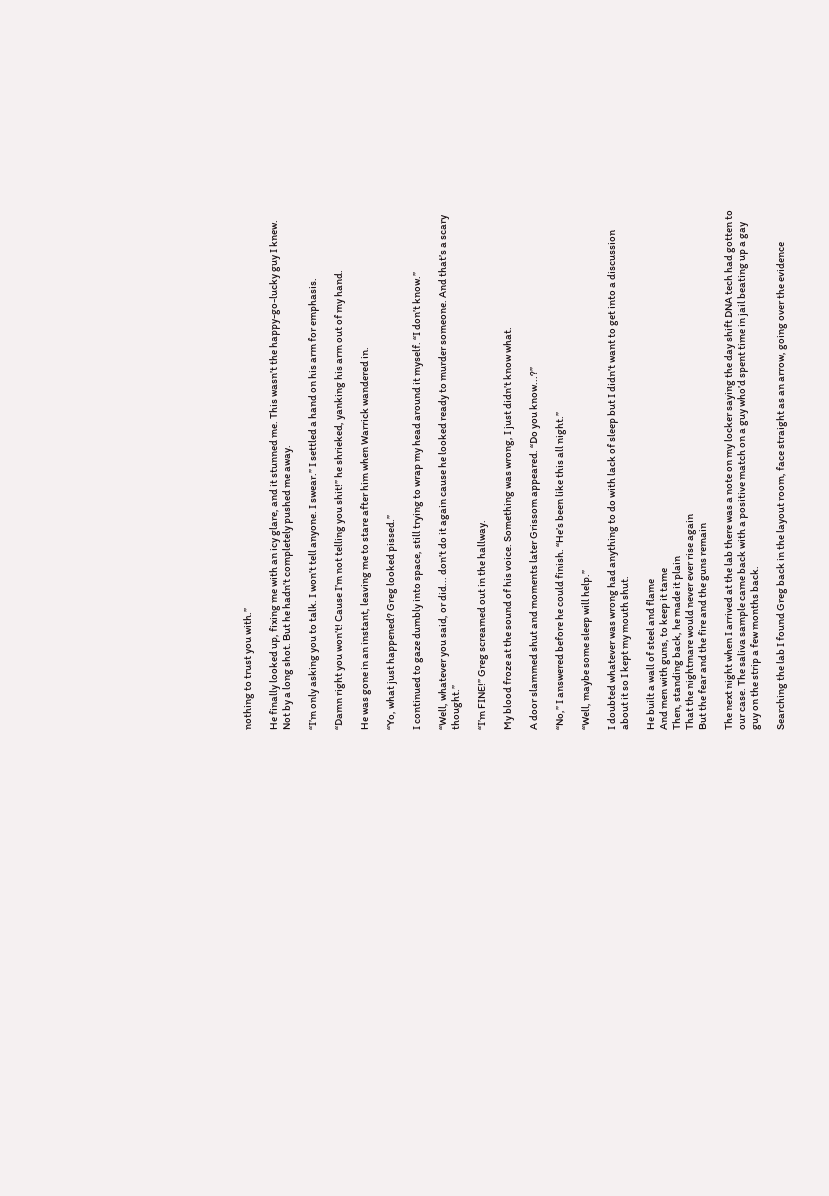nothing to trust you with.”

He finally looked up, fixing me with an icy glare, and it stunned me. This wasn’t the happy-go-lucky guy I knew. Not by a long shot. But he hadn’t completely pushed me away.

“I’m only asking you to talk. I won’t tell anyone. I swear.” I settled a hand on his arm for emphasis.

“Damn right you won’t! Cause I’m not telling you shit!” he shrieked, yanking his arm out of my hand.

He was gone in an instant, leaving me to stare after him when Warrick wandered in.

“Yo, what just happened? Greg looked pissed.”

I continued to gaze dumbly into space, still trying to wrap my head around it myself. “I don’t know.”

“Well, whatever you said, or did... don’t do it again cause he looked ready to murder someone. And that’s a scary thought.”

“I’m FINE!” Greg screamed out in the hallway.

My blood froze at the sound of his voice. Something was wrong, I just didn’t know what.

A door slammed shut and moments later Grissom appeared. “Do you know...?”

“No,” I answered before he could finish. “He’s been like this all night.”

“Well, maybe some sleep will help.”

I doubted whatever was wrong had anything to do with lack of sleep but I didn’t want to get into a discussion about it so I kept my mouth shut.

He built a wall of steel and flame
And men with guns, to keep it tame
Then, standing back, he made it plain
That the nightmare would never ever rise again
But the fear and the fire and the guns remain

The next night when I arrived at the lab there was a note on my locker saying the day shift DNA tech had gotten to our case. The saliva sample came back with a positive match on a guy who’d spent time in jail beating up a gay guy on the strip a few months back.

Searching the lab I found Greg back in the layout room, face straight as an arrow, going over the evidence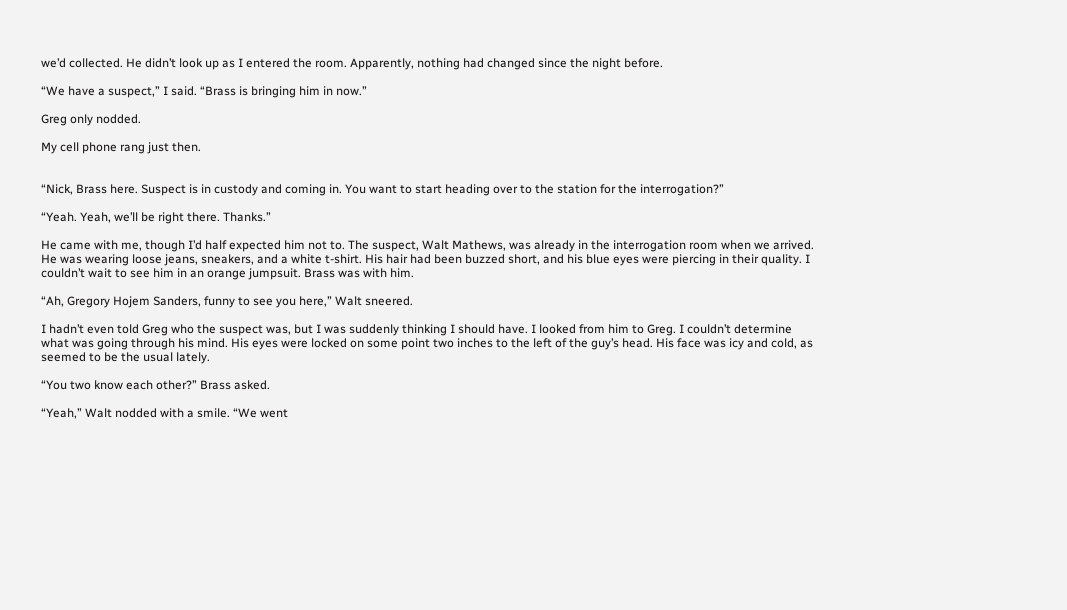we’d collected. He didn’t look up as I entered the room. Apparently, nothing had changed since the night before.

“We have a suspect,” I said. “Brass is bringing him in now.”

Greg only nodded.

My cell phone rang just then.


“Nick, Brass here. Suspect is in custody and coming in. You want to start heading over to the station for the interrogation?”

“Yeah. Yeah, we’ll be right there. Thanks.”

He came with me, though I’d half expected him not to. The suspect, Walt Mathews, was already in the interrogation room when we arrived. He was wearing loose jeans, sneakers, and a white t-shirt. His hair had been buzzed short, and his blue eyes were piercing in their quality. I couldn’t wait to see him in an orange jumpsuit. Brass was with him.

“Ah, Gregory Hojem Sanders, funny to see you here,” Walt sneered.

I hadn’t even told Greg who the suspect was, but I was suddenly thinking I should have. I looked from him to Greg. I couldn’t determine what was going through his mind. His eyes were locked on some point two inches to the left of the guy’s head. His face was icy and cold, as seemed to be the usual lately.

“You two know each other?” Brass asked.

“Yeah,” Walt nodded with a smile. “We went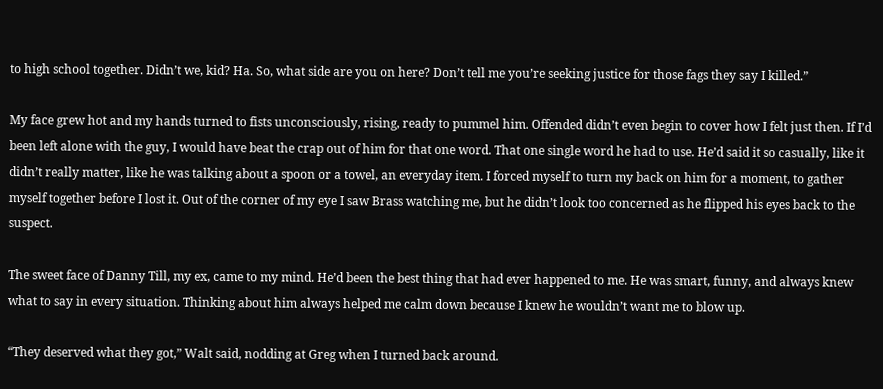to high school together. Didn’t we, kid? Ha. So, what side are you on here? Don’t tell me you’re seeking justice for those fags they say I killed.”

My face grew hot and my hands turned to fists unconsciously, rising, ready to pummel him. Offended didn’t even begin to cover how I felt just then. If I’d been left alone with the guy, I would have beat the crap out of him for that one word. That one single word he had to use. He’d said it so casually, like it didn’t really matter, like he was talking about a spoon or a towel, an everyday item. I forced myself to turn my back on him for a moment, to gather myself together before I lost it. Out of the corner of my eye I saw Brass watching me, but he didn’t look too concerned as he flipped his eyes back to the suspect.

The sweet face of Danny Till, my ex, came to my mind. He’d been the best thing that had ever happened to me. He was smart, funny, and always knew what to say in every situation. Thinking about him always helped me calm down because I knew he wouldn’t want me to blow up.

“They deserved what they got,” Walt said, nodding at Greg when I turned back around.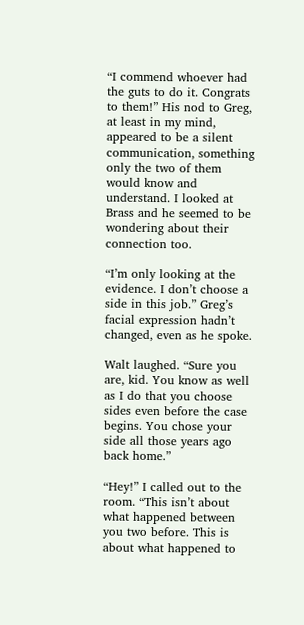“I commend whoever had the guts to do it. Congrats to them!” His nod to Greg, at least in my mind, appeared to be a silent communication, something only the two of them would know and understand. I looked at Brass and he seemed to be wondering about their connection too.

“I’m only looking at the evidence. I don’t choose a side in this job.” Greg’s facial expression hadn’t changed, even as he spoke.

Walt laughed. “Sure you are, kid. You know as well as I do that you choose sides even before the case begins. You chose your side all those years ago back home.”

“Hey!” I called out to the room. “This isn’t about what happened between you two before. This is about what happened to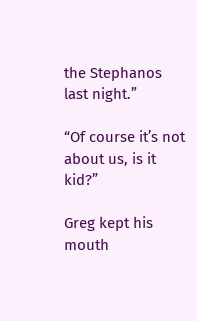the Stephanos last night.”

“Of course it’s not about us, is it kid?”

Greg kept his mouth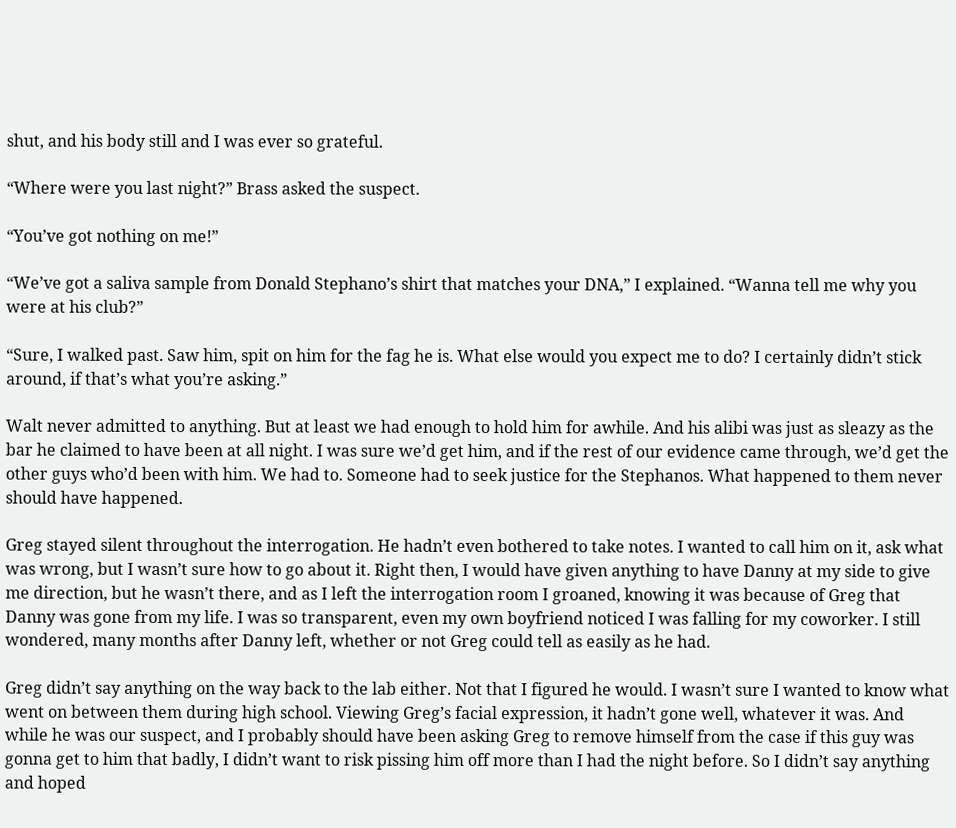shut, and his body still and I was ever so grateful.

“Where were you last night?” Brass asked the suspect.

“You’ve got nothing on me!”

“We’ve got a saliva sample from Donald Stephano’s shirt that matches your DNA,” I explained. “Wanna tell me why you were at his club?”

“Sure, I walked past. Saw him, spit on him for the fag he is. What else would you expect me to do? I certainly didn’t stick around, if that’s what you’re asking.”

Walt never admitted to anything. But at least we had enough to hold him for awhile. And his alibi was just as sleazy as the bar he claimed to have been at all night. I was sure we’d get him, and if the rest of our evidence came through, we’d get the other guys who’d been with him. We had to. Someone had to seek justice for the Stephanos. What happened to them never should have happened.

Greg stayed silent throughout the interrogation. He hadn’t even bothered to take notes. I wanted to call him on it, ask what was wrong, but I wasn’t sure how to go about it. Right then, I would have given anything to have Danny at my side to give me direction, but he wasn’t there, and as I left the interrogation room I groaned, knowing it was because of Greg that Danny was gone from my life. I was so transparent, even my own boyfriend noticed I was falling for my coworker. I still wondered, many months after Danny left, whether or not Greg could tell as easily as he had.

Greg didn’t say anything on the way back to the lab either. Not that I figured he would. I wasn’t sure I wanted to know what went on between them during high school. Viewing Greg’s facial expression, it hadn’t gone well, whatever it was. And while he was our suspect, and I probably should have been asking Greg to remove himself from the case if this guy was gonna get to him that badly, I didn’t want to risk pissing him off more than I had the night before. So I didn’t say anything and hoped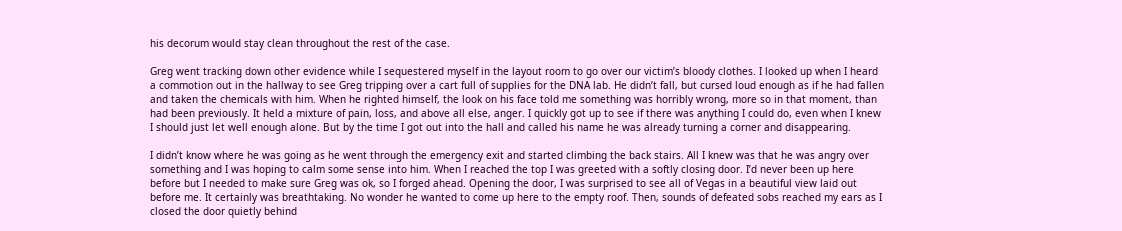his decorum would stay clean throughout the rest of the case.

Greg went tracking down other evidence while I sequestered myself in the layout room to go over our victim’s bloody clothes. I looked up when I heard a commotion out in the hallway to see Greg tripping over a cart full of supplies for the DNA lab. He didn’t fall, but cursed loud enough as if he had fallen and taken the chemicals with him. When he righted himself, the look on his face told me something was horribly wrong, more so in that moment, than had been previously. It held a mixture of pain, loss, and above all else, anger. I quickly got up to see if there was anything I could do, even when I knew I should just let well enough alone. But by the time I got out into the hall and called his name he was already turning a corner and disappearing.

I didn’t know where he was going as he went through the emergency exit and started climbing the back stairs. All I knew was that he was angry over something and I was hoping to calm some sense into him. When I reached the top I was greeted with a softly closing door. I’d never been up here before but I needed to make sure Greg was ok, so I forged ahead. Opening the door, I was surprised to see all of Vegas in a beautiful view laid out before me. It certainly was breathtaking. No wonder he wanted to come up here to the empty roof. Then, sounds of defeated sobs reached my ears as I closed the door quietly behind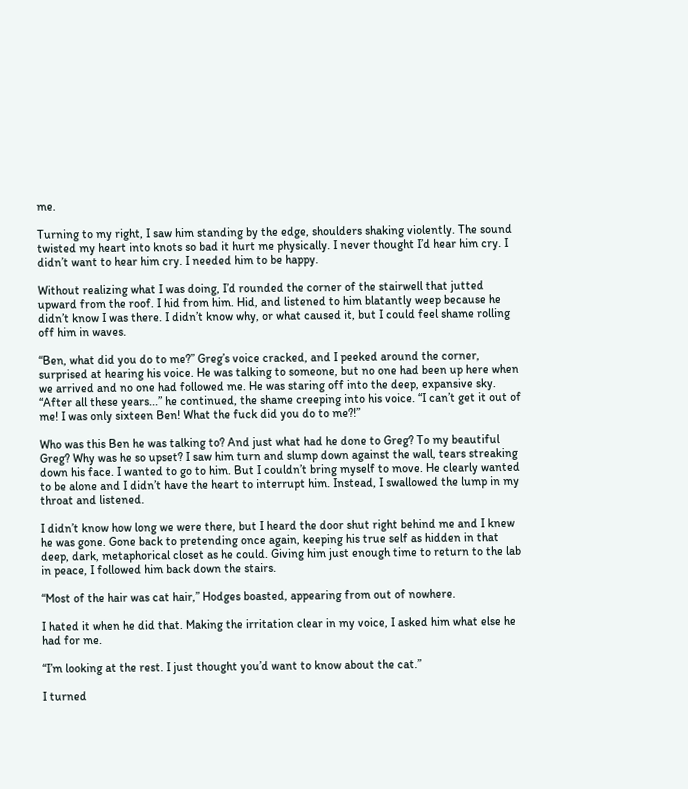me.

Turning to my right, I saw him standing by the edge, shoulders shaking violently. The sound twisted my heart into knots so bad it hurt me physically. I never thought I’d hear him cry. I didn’t want to hear him cry. I needed him to be happy.

Without realizing what I was doing, I’d rounded the corner of the stairwell that jutted upward from the roof. I hid from him. Hid, and listened to him blatantly weep because he didn’t know I was there. I didn’t know why, or what caused it, but I could feel shame rolling off him in waves.

“Ben, what did you do to me?” Greg’s voice cracked, and I peeked around the corner, surprised at hearing his voice. He was talking to someone, but no one had been up here when we arrived and no one had followed me. He was staring off into the deep, expansive sky. “After all these years...” he continued, the shame creeping into his voice. “I can’t get it out of me! I was only sixteen Ben! What the fuck did you do to me?!”

Who was this Ben he was talking to? And just what had he done to Greg? To my beautiful Greg? Why was he so upset? I saw him turn and slump down against the wall, tears streaking down his face. I wanted to go to him. But I couldn’t bring myself to move. He clearly wanted to be alone and I didn’t have the heart to interrupt him. Instead, I swallowed the lump in my throat and listened.

I didn’t know how long we were there, but I heard the door shut right behind me and I knew he was gone. Gone back to pretending once again, keeping his true self as hidden in that deep, dark, metaphorical closet as he could. Giving him just enough time to return to the lab in peace, I followed him back down the stairs.

“Most of the hair was cat hair,” Hodges boasted, appearing from out of nowhere.

I hated it when he did that. Making the irritation clear in my voice, I asked him what else he had for me.

“I’m looking at the rest. I just thought you’d want to know about the cat.”

I turned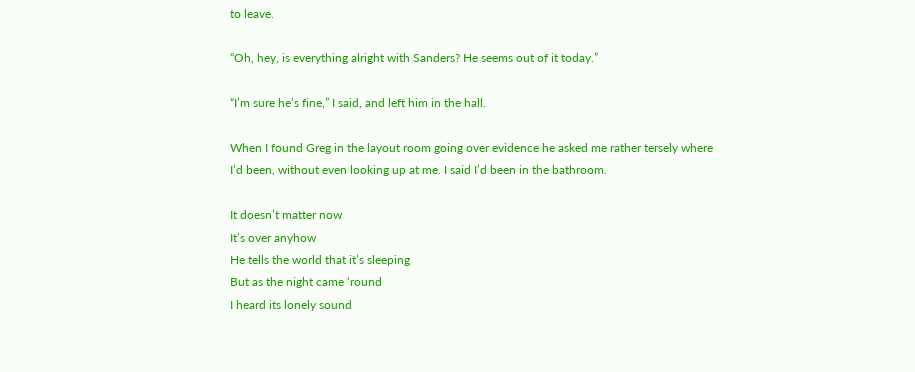to leave.

“Oh, hey, is everything alright with Sanders? He seems out of it today.”

“I’m sure he’s fine,” I said, and left him in the hall.

When I found Greg in the layout room going over evidence he asked me rather tersely where I’d been, without even looking up at me. I said I’d been in the bathroom.

It doesn’t matter now
It’s over anyhow
He tells the world that it’s sleeping
But as the night came ‘round
I heard its lonely sound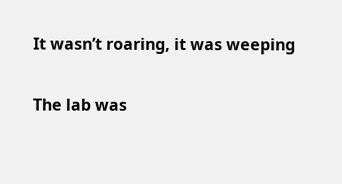It wasn’t roaring, it was weeping

The lab was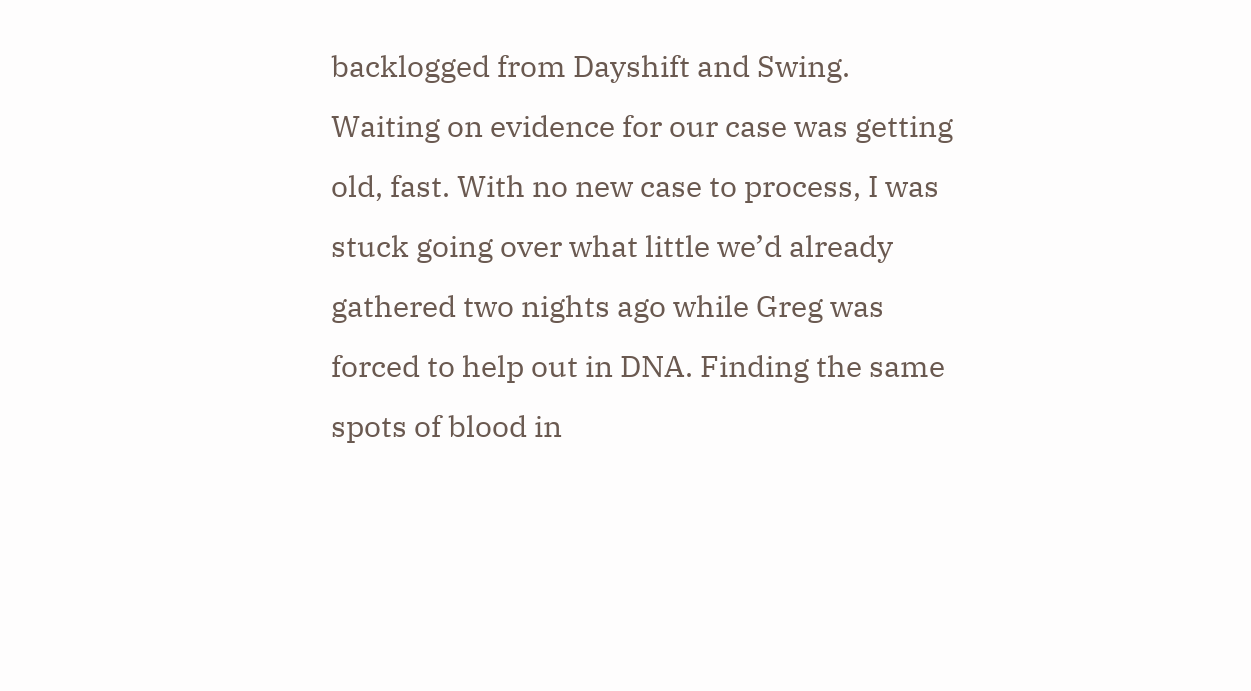backlogged from Dayshift and Swing. Waiting on evidence for our case was getting old, fast. With no new case to process, I was stuck going over what little we’d already gathered two nights ago while Greg was forced to help out in DNA. Finding the same spots of blood in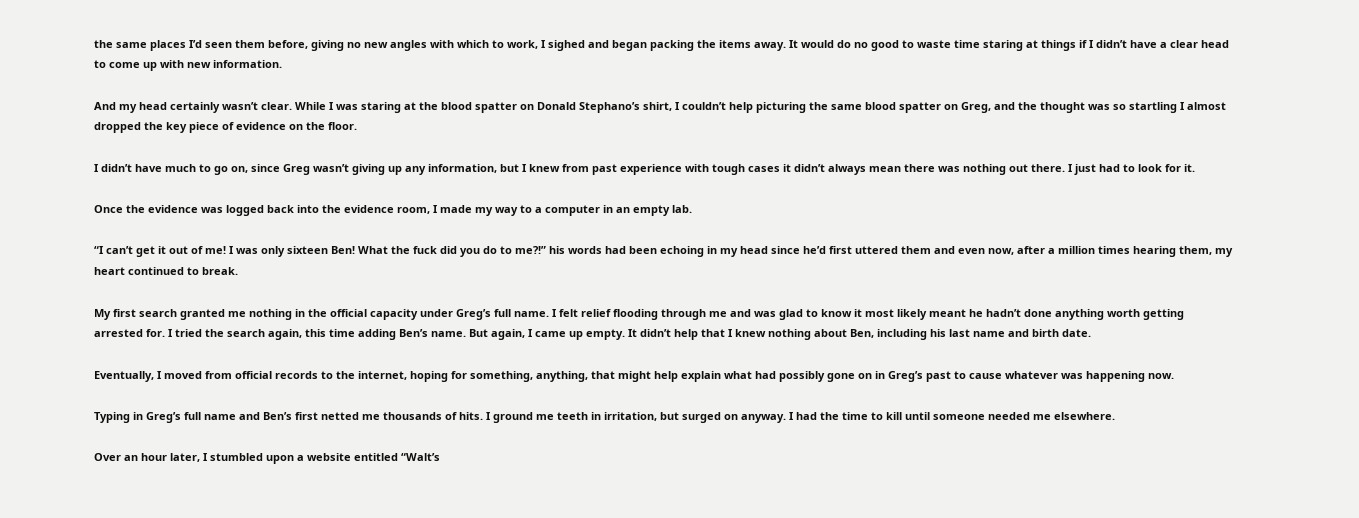the same places I’d seen them before, giving no new angles with which to work, I sighed and began packing the items away. It would do no good to waste time staring at things if I didn’t have a clear head to come up with new information.

And my head certainly wasn’t clear. While I was staring at the blood spatter on Donald Stephano’s shirt, I couldn’t help picturing the same blood spatter on Greg, and the thought was so startling I almost dropped the key piece of evidence on the floor.

I didn’t have much to go on, since Greg wasn’t giving up any information, but I knew from past experience with tough cases it didn’t always mean there was nothing out there. I just had to look for it.

Once the evidence was logged back into the evidence room, I made my way to a computer in an empty lab.

“I can’t get it out of me! I was only sixteen Ben! What the fuck did you do to me?!” his words had been echoing in my head since he’d first uttered them and even now, after a million times hearing them, my heart continued to break.

My first search granted me nothing in the official capacity under Greg’s full name. I felt relief flooding through me and was glad to know it most likely meant he hadn’t done anything worth getting arrested for. I tried the search again, this time adding Ben’s name. But again, I came up empty. It didn’t help that I knew nothing about Ben, including his last name and birth date.

Eventually, I moved from official records to the internet, hoping for something, anything, that might help explain what had possibly gone on in Greg’s past to cause whatever was happening now.

Typing in Greg’s full name and Ben’s first netted me thousands of hits. I ground me teeth in irritation, but surged on anyway. I had the time to kill until someone needed me elsewhere.

Over an hour later, I stumbled upon a website entitled “Walt’s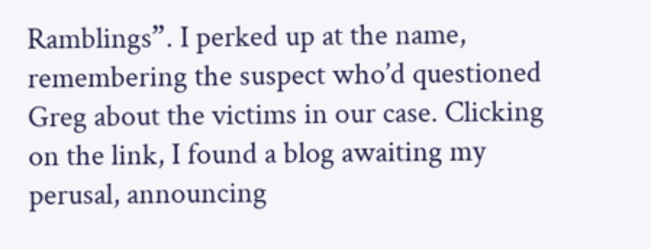Ramblings”. I perked up at the name, remembering the suspect who’d questioned Greg about the victims in our case. Clicking on the link, I found a blog awaiting my perusal, announcing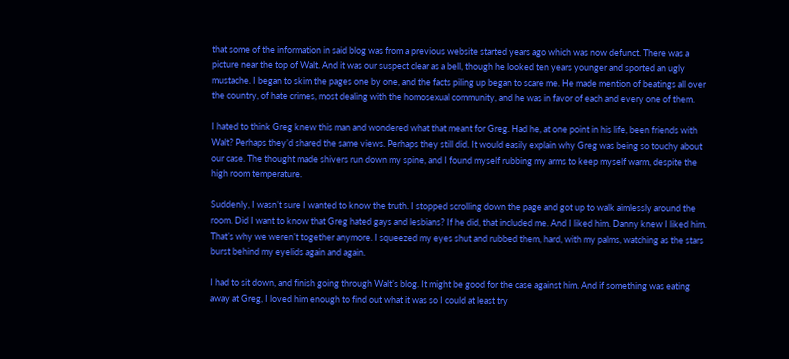that some of the information in said blog was from a previous website started years ago which was now defunct. There was a picture near the top of Walt. And it was our suspect clear as a bell, though he looked ten years younger and sported an ugly mustache. I began to skim the pages one by one, and the facts piling up began to scare me. He made mention of beatings all over the country, of hate crimes, most dealing with the homosexual community, and he was in favor of each and every one of them.

I hated to think Greg knew this man and wondered what that meant for Greg. Had he, at one point in his life, been friends with Walt? Perhaps they’d shared the same views. Perhaps they still did. It would easily explain why Greg was being so touchy about our case. The thought made shivers run down my spine, and I found myself rubbing my arms to keep myself warm, despite the high room temperature.

Suddenly, I wasn’t sure I wanted to know the truth. I stopped scrolling down the page and got up to walk aimlessly around the room. Did I want to know that Greg hated gays and lesbians? If he did, that included me. And I liked him. Danny knew I liked him. That’s why we weren’t together anymore. I squeezed my eyes shut and rubbed them, hard, with my palms, watching as the stars burst behind my eyelids again and again.

I had to sit down, and finish going through Walt’s blog. It might be good for the case against him. And if something was eating away at Greg, I loved him enough to find out what it was so I could at least try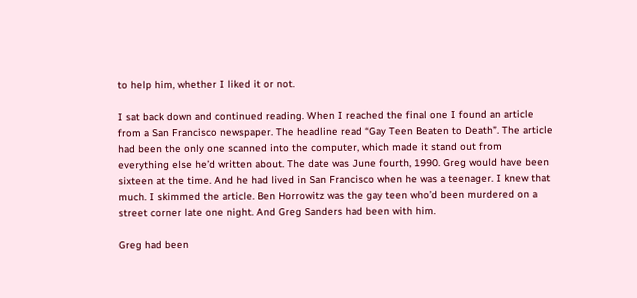to help him, whether I liked it or not.

I sat back down and continued reading. When I reached the final one I found an article from a San Francisco newspaper. The headline read “Gay Teen Beaten to Death”. The article had been the only one scanned into the computer, which made it stand out from everything else he’d written about. The date was June fourth, 1990. Greg would have been sixteen at the time. And he had lived in San Francisco when he was a teenager. I knew that much. I skimmed the article. Ben Horrowitz was the gay teen who’d been murdered on a street corner late one night. And Greg Sanders had been with him.

Greg had been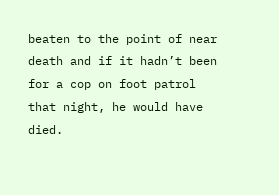beaten to the point of near death and if it hadn’t been for a cop on foot patrol that night, he would have died.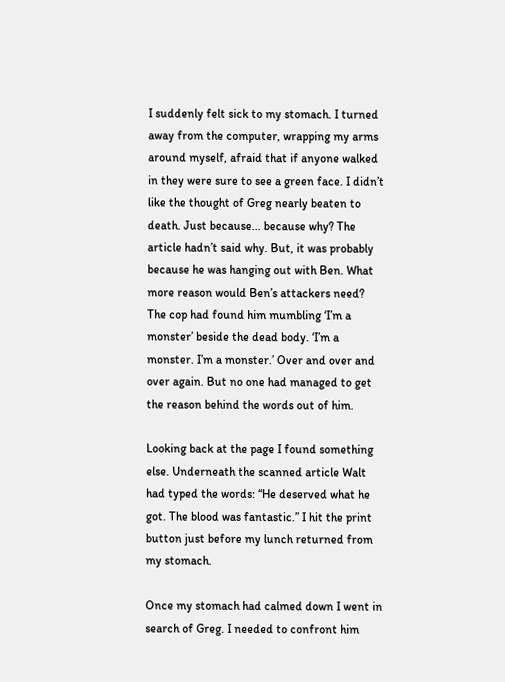I suddenly felt sick to my stomach. I turned away from the computer, wrapping my arms around myself, afraid that if anyone walked in they were sure to see a green face. I didn’t like the thought of Greg nearly beaten to death. Just because... because why? The article hadn’t said why. But, it was probably because he was hanging out with Ben. What more reason would Ben’s attackers need? The cop had found him mumbling ‘I’m a monster’ beside the dead body. ‘I’m a monster. I’m a monster.’ Over and over and over again. But no one had managed to get the reason behind the words out of him.

Looking back at the page I found something else. Underneath the scanned article Walt had typed the words: “He deserved what he got. The blood was fantastic.” I hit the print button just before my lunch returned from my stomach.

Once my stomach had calmed down I went in search of Greg. I needed to confront him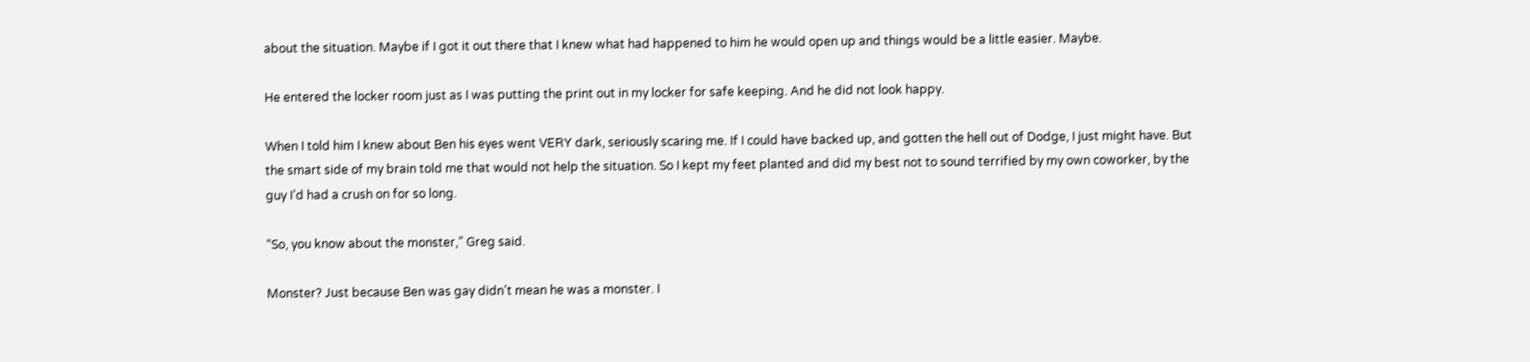about the situation. Maybe if I got it out there that I knew what had happened to him he would open up and things would be a little easier. Maybe.

He entered the locker room just as I was putting the print out in my locker for safe keeping. And he did not look happy.

When I told him I knew about Ben his eyes went VERY dark, seriously scaring me. If I could have backed up, and gotten the hell out of Dodge, I just might have. But the smart side of my brain told me that would not help the situation. So I kept my feet planted and did my best not to sound terrified by my own coworker, by the guy I’d had a crush on for so long.

“So, you know about the monster,” Greg said.

Monster? Just because Ben was gay didn’t mean he was a monster. I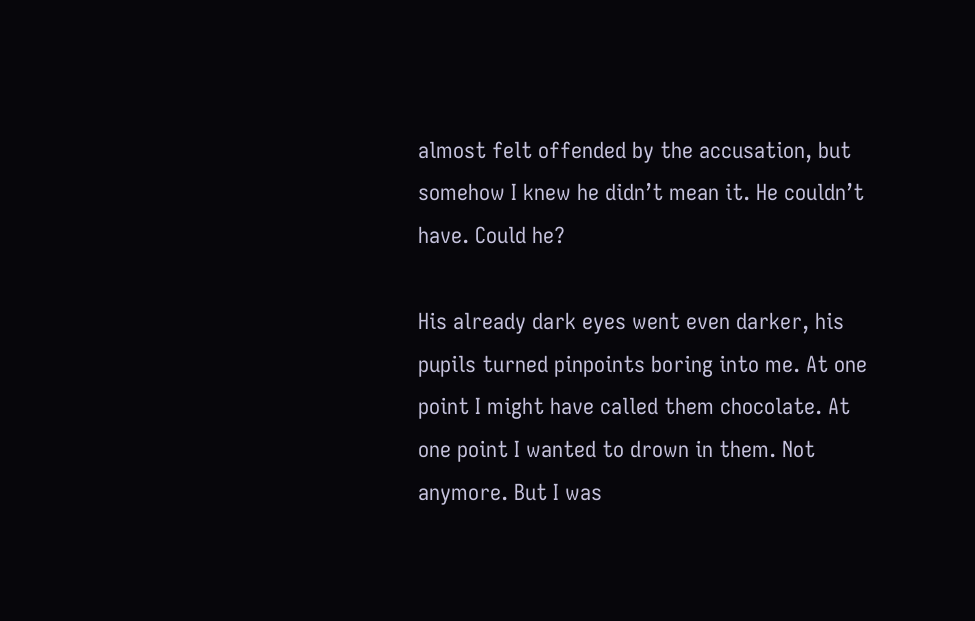almost felt offended by the accusation, but somehow I knew he didn’t mean it. He couldn’t have. Could he?

His already dark eyes went even darker, his pupils turned pinpoints boring into me. At one point I might have called them chocolate. At one point I wanted to drown in them. Not anymore. But I was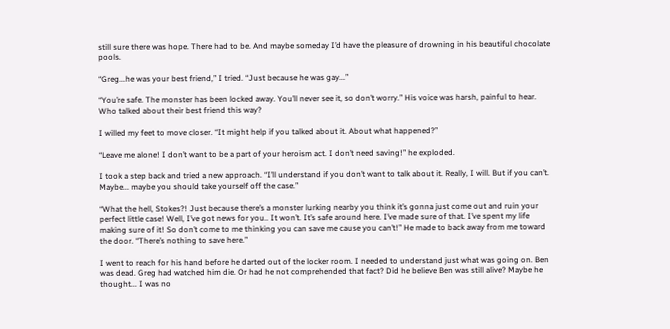still sure there was hope. There had to be. And maybe someday I’d have the pleasure of drowning in his beautiful chocolate pools.

“Greg...he was your best friend,” I tried. “Just because he was gay...”

“You’re safe. The monster has been locked away. You’ll never see it, so don’t worry.” His voice was harsh, painful to hear. Who talked about their best friend this way?

I willed my feet to move closer. “It might help if you talked about it. About what happened?”

“Leave me alone! I don’t want to be a part of your heroism act. I don’t need saving!” he exploded.

I took a step back and tried a new approach. “I’ll understand if you don’t want to talk about it. Really, I will. But if you can’t. Maybe... maybe you should take yourself off the case.”

“What the hell, Stokes?! Just because there’s a monster lurking nearby you think it’s gonna just come out and ruin your perfect little case! Well, I’ve got news for you.. It won’t. It’s safe around here. I’ve made sure of that. I’ve spent my life making sure of it! So don’t come to me thinking you can save me cause you can’t!” He made to back away from me toward the door. “There’s nothing to save here.”

I went to reach for his hand before he darted out of the locker room. I needed to understand just what was going on. Ben was dead. Greg had watched him die. Or had he not comprehended that fact? Did he believe Ben was still alive? Maybe he thought... I was no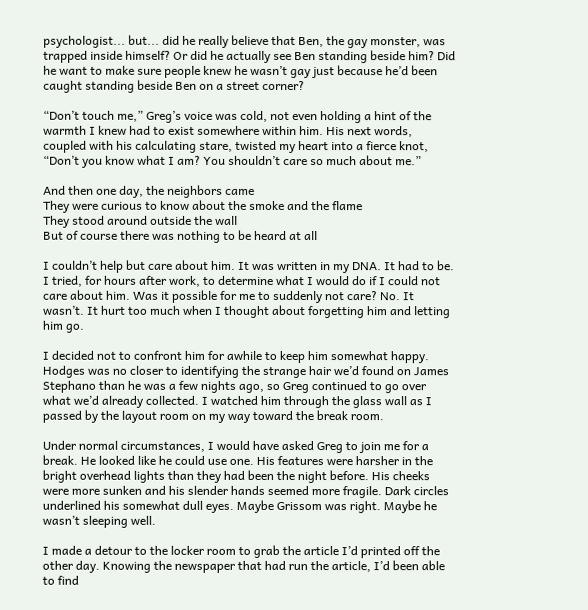psychologist... but... did he really believe that Ben, the gay monster, was trapped inside himself? Or did he actually see Ben standing beside him? Did he want to make sure people knew he wasn’t gay just because he’d been caught standing beside Ben on a street corner?

“Don’t touch me,” Greg’s voice was cold, not even holding a hint of the warmth I knew had to exist somewhere within him. His next words, coupled with his calculating stare, twisted my heart into a fierce knot, “Don’t you know what I am? You shouldn’t care so much about me.”

And then one day, the neighbors came
They were curious to know about the smoke and the flame
They stood around outside the wall
But of course there was nothing to be heard at all

I couldn’t help but care about him. It was written in my DNA. It had to be. I tried, for hours after work, to determine what I would do if I could not care about him. Was it possible for me to suddenly not care? No. It wasn’t. It hurt too much when I thought about forgetting him and letting him go.

I decided not to confront him for awhile to keep him somewhat happy. Hodges was no closer to identifying the strange hair we’d found on James Stephano than he was a few nights ago, so Greg continued to go over what we’d already collected. I watched him through the glass wall as I passed by the layout room on my way toward the break room.

Under normal circumstances, I would have asked Greg to join me for a break. He looked like he could use one. His features were harsher in the bright overhead lights than they had been the night before. His cheeks were more sunken and his slender hands seemed more fragile. Dark circles underlined his somewhat dull eyes. Maybe Grissom was right. Maybe he wasn’t sleeping well.

I made a detour to the locker room to grab the article I’d printed off the other day. Knowing the newspaper that had run the article, I’d been able to find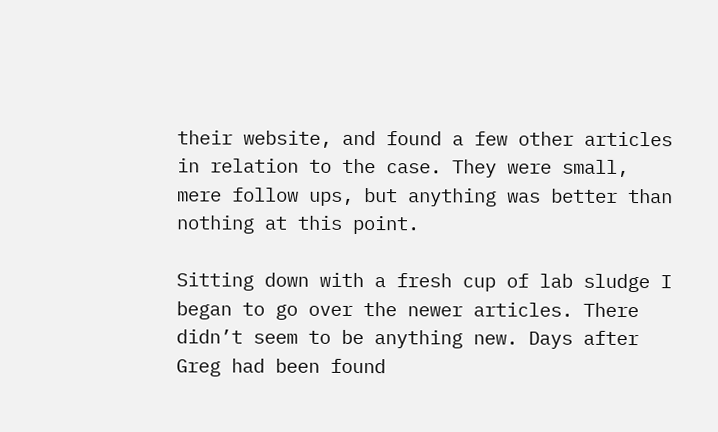their website, and found a few other articles in relation to the case. They were small, mere follow ups, but anything was better than nothing at this point.

Sitting down with a fresh cup of lab sludge I began to go over the newer articles. There didn’t seem to be anything new. Days after Greg had been found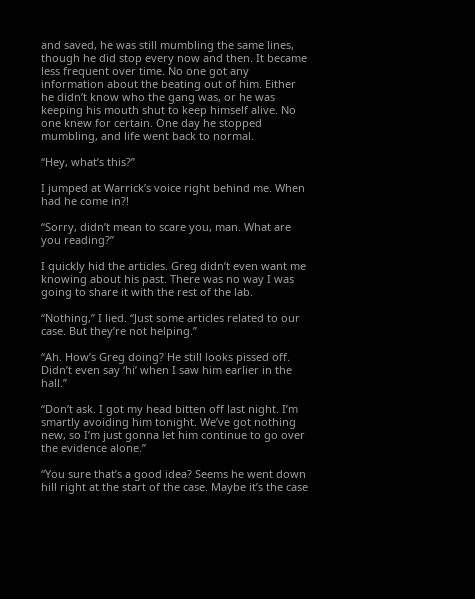and saved, he was still mumbling the same lines, though he did stop every now and then. It became less frequent over time. No one got any information about the beating out of him. Either he didn’t know who the gang was, or he was keeping his mouth shut to keep himself alive. No one knew for certain. One day he stopped mumbling, and life went back to normal.

“Hey, what’s this?”

I jumped at Warrick’s voice right behind me. When had he come in?!

“Sorry, didn’t mean to scare you, man. What are you reading?”

I quickly hid the articles. Greg didn’t even want me knowing about his past. There was no way I was going to share it with the rest of the lab.

“Nothing,” I lied. “Just some articles related to our case. But they’re not helping.”

“Ah. How’s Greg doing? He still looks pissed off. Didn’t even say ‘hi’ when I saw him earlier in the hall.”

“Don’t ask. I got my head bitten off last night. I’m smartly avoiding him tonight. We’ve got nothing new, so I’m just gonna let him continue to go over the evidence alone.”

“You sure that’s a good idea? Seems he went down hill right at the start of the case. Maybe it’s the case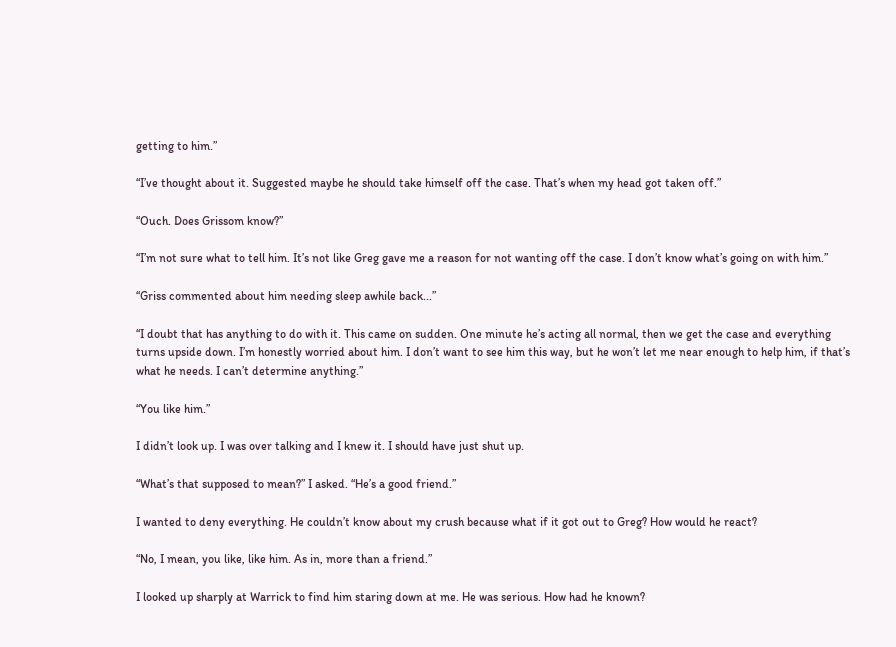getting to him.”

“I’ve thought about it. Suggested maybe he should take himself off the case. That’s when my head got taken off.”

“Ouch. Does Grissom know?”

“I’m not sure what to tell him. It’s not like Greg gave me a reason for not wanting off the case. I don’t know what’s going on with him.”

“Griss commented about him needing sleep awhile back...”

“I doubt that has anything to do with it. This came on sudden. One minute he’s acting all normal, then we get the case and everything turns upside down. I’m honestly worried about him. I don’t want to see him this way, but he won’t let me near enough to help him, if that’s what he needs. I can’t determine anything.”

“You like him.”

I didn’t look up. I was over talking and I knew it. I should have just shut up.

“What’s that supposed to mean?” I asked. “He’s a good friend.”

I wanted to deny everything. He couldn’t know about my crush because what if it got out to Greg? How would he react?

“No, I mean, you like, like him. As in, more than a friend.”

I looked up sharply at Warrick to find him staring down at me. He was serious. How had he known?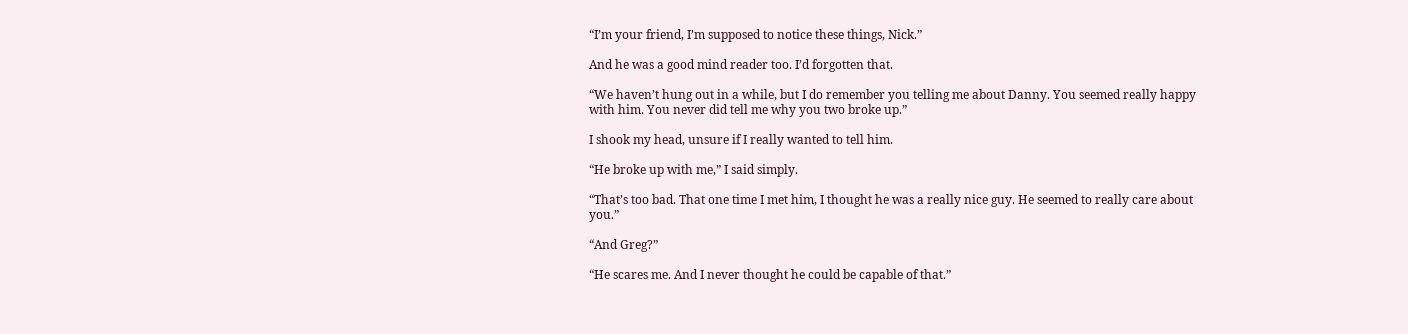“I’m your friend, I’m supposed to notice these things, Nick.”

And he was a good mind reader too. I’d forgotten that.

“We haven’t hung out in a while, but I do remember you telling me about Danny. You seemed really happy with him. You never did tell me why you two broke up.”

I shook my head, unsure if I really wanted to tell him.

“He broke up with me,” I said simply.

“That’s too bad. That one time I met him, I thought he was a really nice guy. He seemed to really care about you.”

“And Greg?”

“He scares me. And I never thought he could be capable of that.”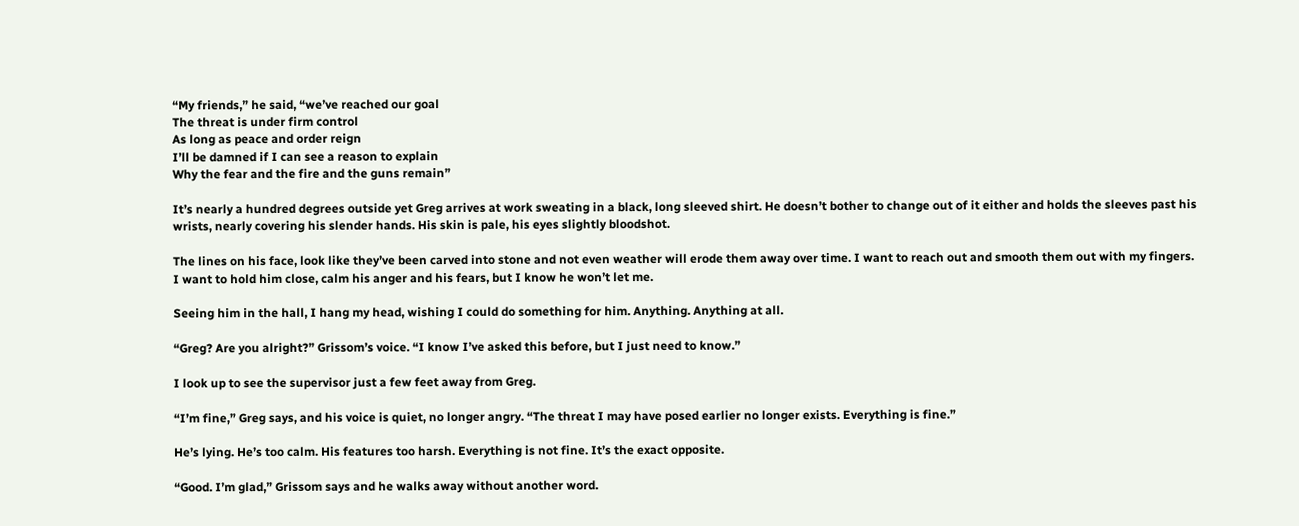“My friends,” he said, “we’ve reached our goal
The threat is under firm control
As long as peace and order reign
I’ll be damned if I can see a reason to explain
Why the fear and the fire and the guns remain”

It’s nearly a hundred degrees outside yet Greg arrives at work sweating in a black, long sleeved shirt. He doesn’t bother to change out of it either and holds the sleeves past his wrists, nearly covering his slender hands. His skin is pale, his eyes slightly bloodshot.

The lines on his face, look like they’ve been carved into stone and not even weather will erode them away over time. I want to reach out and smooth them out with my fingers. I want to hold him close, calm his anger and his fears, but I know he won’t let me.

Seeing him in the hall, I hang my head, wishing I could do something for him. Anything. Anything at all.

“Greg? Are you alright?” Grissom’s voice. “I know I’ve asked this before, but I just need to know.”

I look up to see the supervisor just a few feet away from Greg.

“I’m fine,” Greg says, and his voice is quiet, no longer angry. “The threat I may have posed earlier no longer exists. Everything is fine.”

He’s lying. He’s too calm. His features too harsh. Everything is not fine. It’s the exact opposite.

“Good. I’m glad,” Grissom says and he walks away without another word.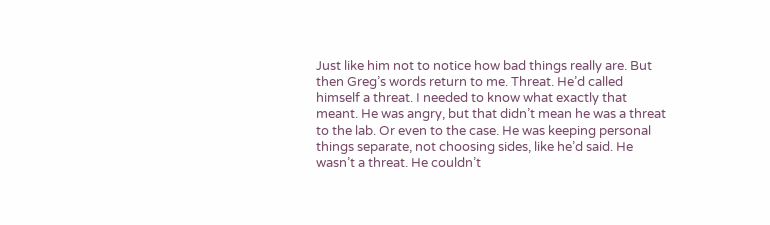Just like him not to notice how bad things really are. But then Greg’s words return to me. Threat. He’d called himself a threat. I needed to know what exactly that meant. He was angry, but that didn’t mean he was a threat to the lab. Or even to the case. He was keeping personal things separate, not choosing sides, like he’d said. He wasn’t a threat. He couldn’t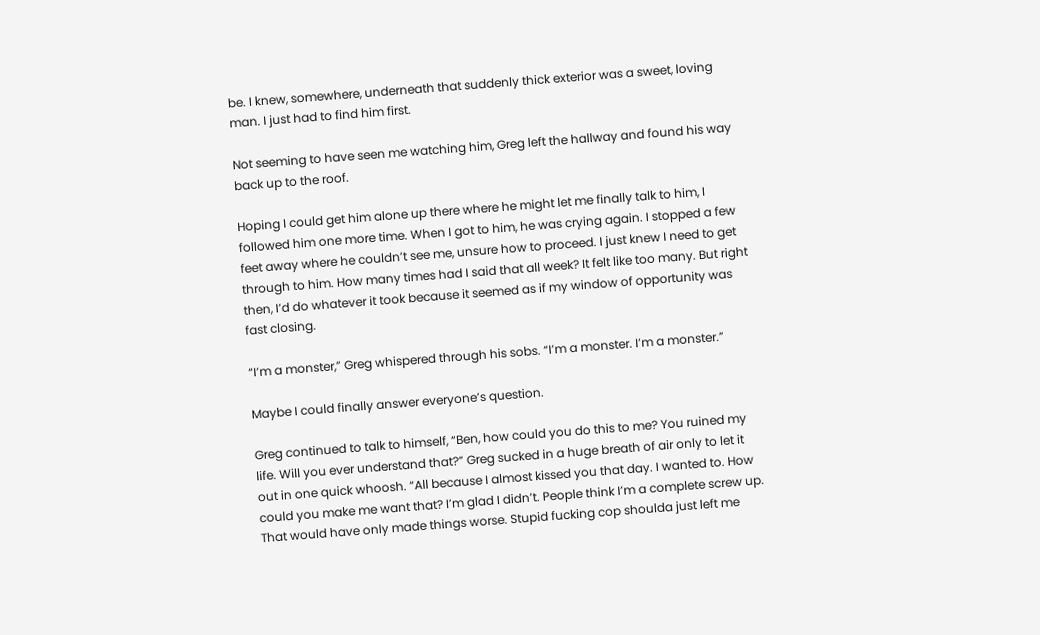be. I knew, somewhere, underneath that suddenly thick exterior was a sweet, loving man. I just had to find him first.

Not seeming to have seen me watching him, Greg left the hallway and found his way back up to the roof.

Hoping I could get him alone up there where he might let me finally talk to him, I followed him one more time. When I got to him, he was crying again. I stopped a few feet away where he couldn’t see me, unsure how to proceed. I just knew I need to get through to him. How many times had I said that all week? It felt like too many. But right then, I’d do whatever it took because it seemed as if my window of opportunity was fast closing.

“I’m a monster,” Greg whispered through his sobs. “I’m a monster. I’m a monster.”

Maybe I could finally answer everyone’s question.

Greg continued to talk to himself, “Ben, how could you do this to me? You ruined my life. Will you ever understand that?” Greg sucked in a huge breath of air only to let it out in one quick whoosh. “All because I almost kissed you that day. I wanted to. How could you make me want that? I’m glad I didn’t. People think I’m a complete screw up. That would have only made things worse. Stupid fucking cop shoulda just left me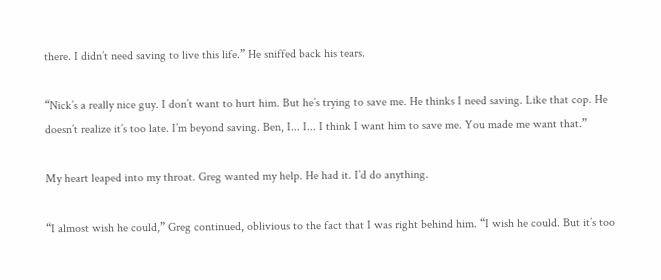there. I didn’t need saving to live this life.” He sniffed back his tears.

“Nick’s a really nice guy. I don’t want to hurt him. But he’s trying to save me. He thinks I need saving. Like that cop. He doesn’t realize it’s too late. I’m beyond saving. Ben, I... I... I think I want him to save me. You made me want that.”

My heart leaped into my throat. Greg wanted my help. He had it. I’d do anything.

“I almost wish he could,” Greg continued, oblivious to the fact that I was right behind him. “I wish he could. But it’s too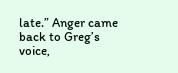late.” Anger came back to Greg’s voice,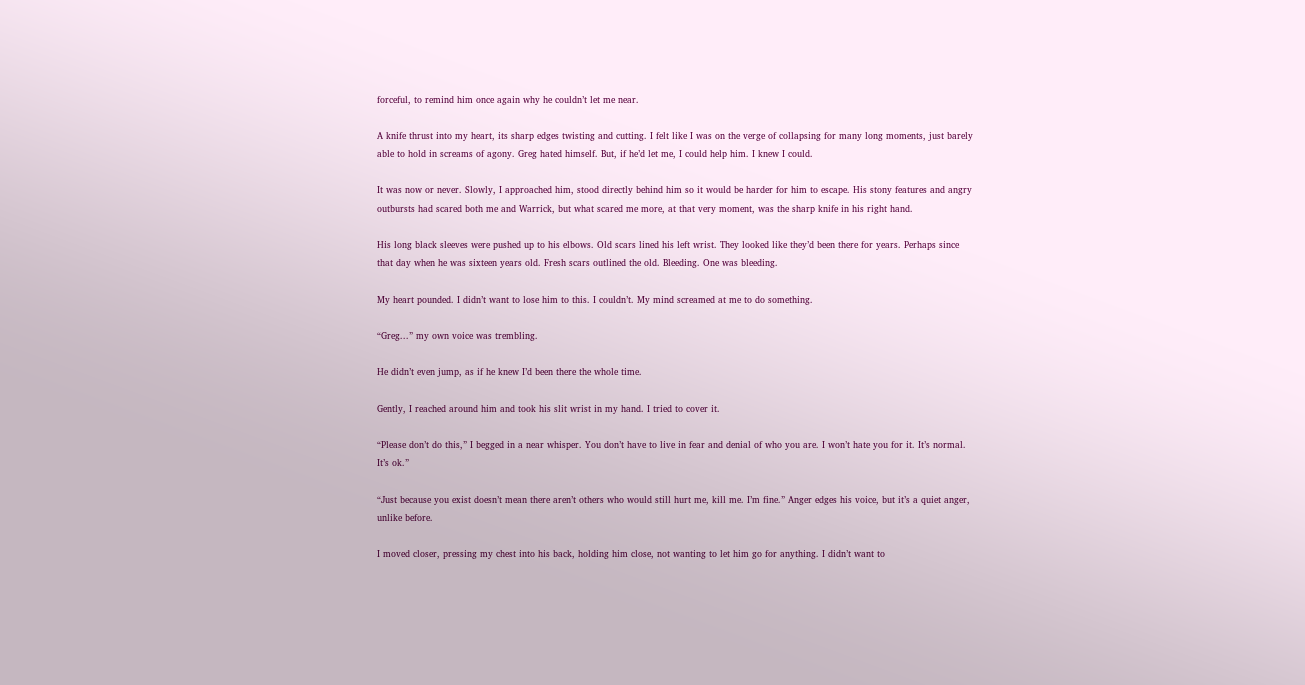forceful, to remind him once again why he couldn’t let me near.

A knife thrust into my heart, its sharp edges twisting and cutting. I felt like I was on the verge of collapsing for many long moments, just barely able to hold in screams of agony. Greg hated himself. But, if he’d let me, I could help him. I knew I could.

It was now or never. Slowly, I approached him, stood directly behind him so it would be harder for him to escape. His stony features and angry outbursts had scared both me and Warrick, but what scared me more, at that very moment, was the sharp knife in his right hand.

His long black sleeves were pushed up to his elbows. Old scars lined his left wrist. They looked like they’d been there for years. Perhaps since that day when he was sixteen years old. Fresh scars outlined the old. Bleeding. One was bleeding.

My heart pounded. I didn’t want to lose him to this. I couldn’t. My mind screamed at me to do something.

“Greg...” my own voice was trembling.

He didn’t even jump, as if he knew I’d been there the whole time.

Gently, I reached around him and took his slit wrist in my hand. I tried to cover it.

“Please don’t do this,” I begged in a near whisper. You don’t have to live in fear and denial of who you are. I won’t hate you for it. It’s normal. It’s ok.”

“Just because you exist doesn’t mean there aren’t others who would still hurt me, kill me. I’m fine.” Anger edges his voice, but it’s a quiet anger, unlike before.

I moved closer, pressing my chest into his back, holding him close, not wanting to let him go for anything. I didn’t want to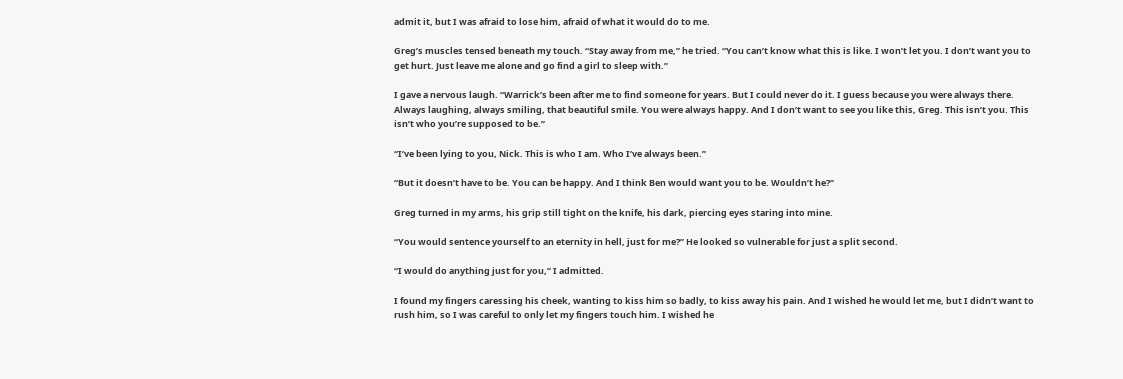admit it, but I was afraid to lose him, afraid of what it would do to me.

Greg’s muscles tensed beneath my touch. “Stay away from me,” he tried. “You can’t know what this is like. I won’t let you. I don’t want you to get hurt. Just leave me alone and go find a girl to sleep with.”

I gave a nervous laugh. “Warrick’s been after me to find someone for years. But I could never do it. I guess because you were always there. Always laughing, always smiling, that beautiful smile. You were always happy. And I don’t want to see you like this, Greg. This isn’t you. This isn’t who you’re supposed to be.”

“I’ve been lying to you, Nick. This is who I am. Who I’ve always been.”

“But it doesn’t have to be. You can be happy. And I think Ben would want you to be. Wouldn’t he?”

Greg turned in my arms, his grip still tight on the knife, his dark, piercing eyes staring into mine.

“You would sentence yourself to an eternity in hell, just for me?” He looked so vulnerable for just a split second.

“I would do anything just for you,” I admitted.

I found my fingers caressing his cheek, wanting to kiss him so badly, to kiss away his pain. And I wished he would let me, but I didn’t want to rush him, so I was careful to only let my fingers touch him. I wished he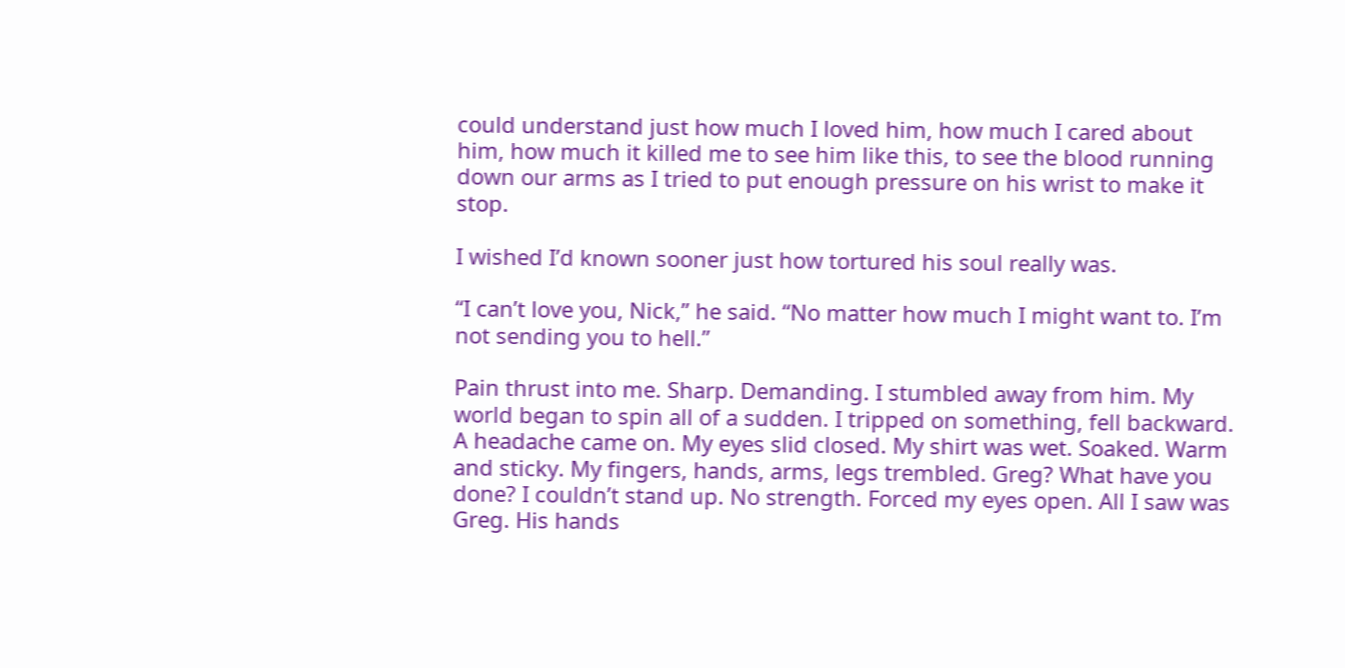could understand just how much I loved him, how much I cared about him, how much it killed me to see him like this, to see the blood running down our arms as I tried to put enough pressure on his wrist to make it stop.

I wished I’d known sooner just how tortured his soul really was.

“I can’t love you, Nick,” he said. “No matter how much I might want to. I’m not sending you to hell.”

Pain thrust into me. Sharp. Demanding. I stumbled away from him. My world began to spin all of a sudden. I tripped on something, fell backward. A headache came on. My eyes slid closed. My shirt was wet. Soaked. Warm and sticky. My fingers, hands, arms, legs trembled. Greg? What have you done? I couldn’t stand up. No strength. Forced my eyes open. All I saw was Greg. His hands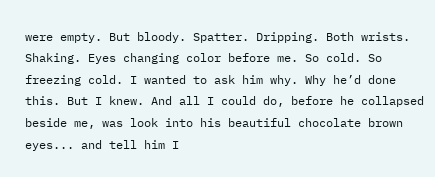were empty. But bloody. Spatter. Dripping. Both wrists. Shaking. Eyes changing color before me. So cold. So freezing cold. I wanted to ask him why. Why he’d done this. But I knew. And all I could do, before he collapsed beside me, was look into his beautiful chocolate brown eyes... and tell him I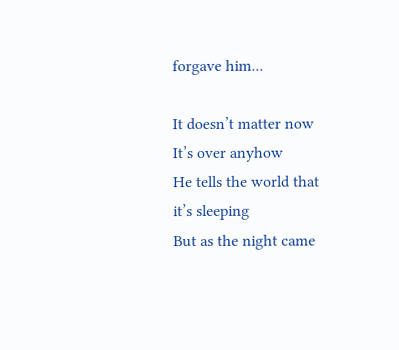forgave him...

It doesn’t matter now
It’s over anyhow
He tells the world that it’s sleeping
But as the night came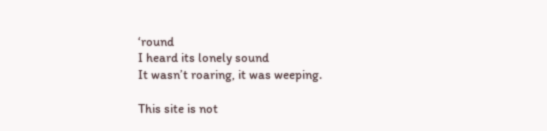‘round
I heard its lonely sound
It wasn’t roaring, it was weeping.

This site is not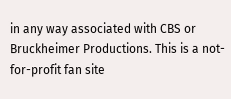in any way associated with CBS or Bruckheimer Productions. This is a not-for-profit fan site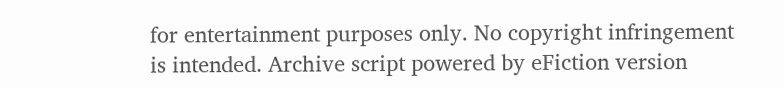for entertainment purposes only. No copyright infringement is intended. Archive script powered by eFiction version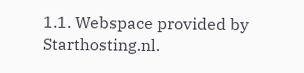1.1. Webspace provided by Starthosting.nl.